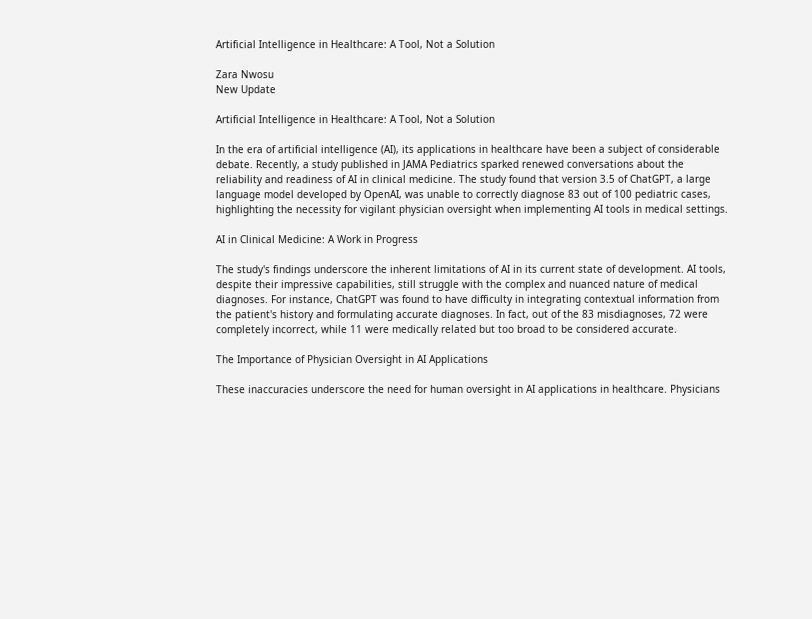Artificial Intelligence in Healthcare: A Tool, Not a Solution

Zara Nwosu
New Update

Artificial Intelligence in Healthcare: A Tool, Not a Solution

In the era of artificial intelligence (AI), its applications in healthcare have been a subject of considerable debate. Recently, a study published in JAMA Pediatrics sparked renewed conversations about the reliability and readiness of AI in clinical medicine. The study found that version 3.5 of ChatGPT, a large language model developed by OpenAI, was unable to correctly diagnose 83 out of 100 pediatric cases, highlighting the necessity for vigilant physician oversight when implementing AI tools in medical settings.

AI in Clinical Medicine: A Work in Progress

The study's findings underscore the inherent limitations of AI in its current state of development. AI tools, despite their impressive capabilities, still struggle with the complex and nuanced nature of medical diagnoses. For instance, ChatGPT was found to have difficulty in integrating contextual information from the patient's history and formulating accurate diagnoses. In fact, out of the 83 misdiagnoses, 72 were completely incorrect, while 11 were medically related but too broad to be considered accurate.

The Importance of Physician Oversight in AI Applications

These inaccuracies underscore the need for human oversight in AI applications in healthcare. Physicians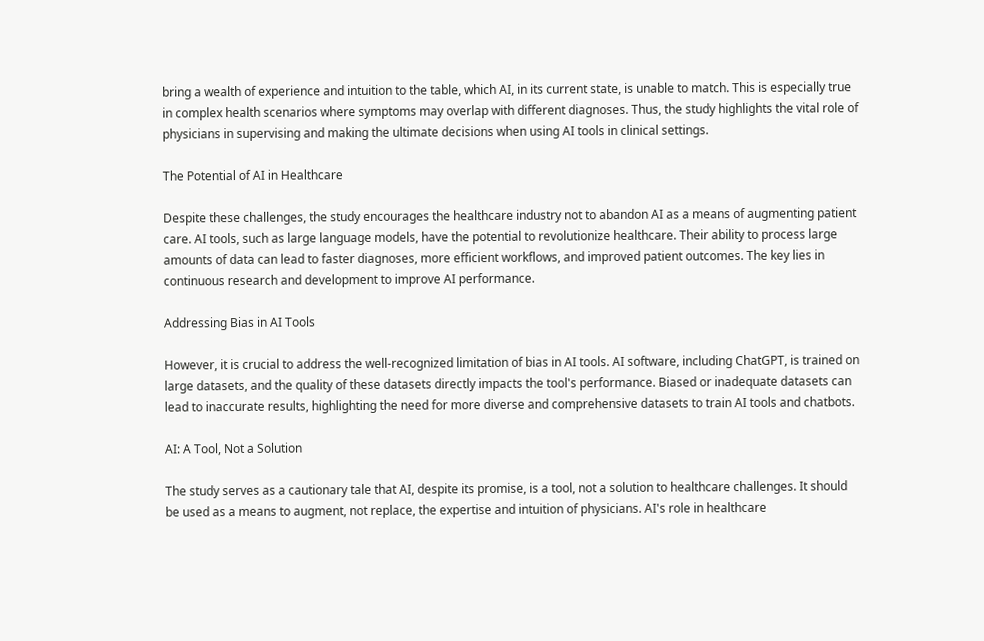bring a wealth of experience and intuition to the table, which AI, in its current state, is unable to match. This is especially true in complex health scenarios where symptoms may overlap with different diagnoses. Thus, the study highlights the vital role of physicians in supervising and making the ultimate decisions when using AI tools in clinical settings.

The Potential of AI in Healthcare

Despite these challenges, the study encourages the healthcare industry not to abandon AI as a means of augmenting patient care. AI tools, such as large language models, have the potential to revolutionize healthcare. Their ability to process large amounts of data can lead to faster diagnoses, more efficient workflows, and improved patient outcomes. The key lies in continuous research and development to improve AI performance.

Addressing Bias in AI Tools

However, it is crucial to address the well-recognized limitation of bias in AI tools. AI software, including ChatGPT, is trained on large datasets, and the quality of these datasets directly impacts the tool's performance. Biased or inadequate datasets can lead to inaccurate results, highlighting the need for more diverse and comprehensive datasets to train AI tools and chatbots.

AI: A Tool, Not a Solution

The study serves as a cautionary tale that AI, despite its promise, is a tool, not a solution to healthcare challenges. It should be used as a means to augment, not replace, the expertise and intuition of physicians. AI's role in healthcare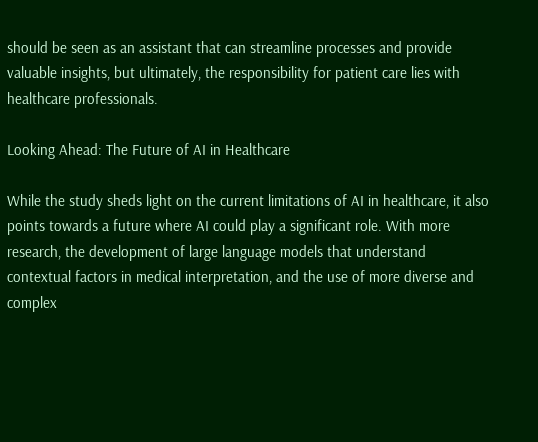should be seen as an assistant that can streamline processes and provide valuable insights, but ultimately, the responsibility for patient care lies with healthcare professionals.

Looking Ahead: The Future of AI in Healthcare

While the study sheds light on the current limitations of AI in healthcare, it also points towards a future where AI could play a significant role. With more research, the development of large language models that understand contextual factors in medical interpretation, and the use of more diverse and complex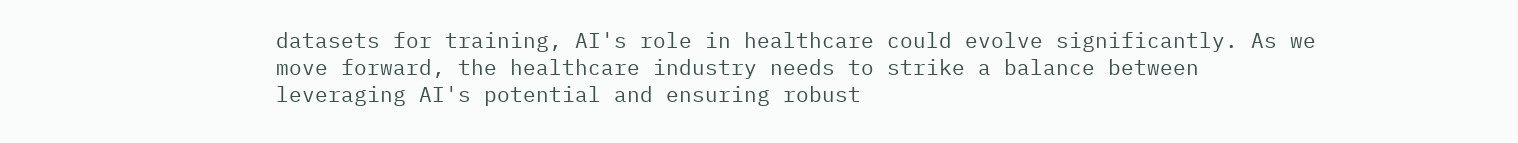datasets for training, AI's role in healthcare could evolve significantly. As we move forward, the healthcare industry needs to strike a balance between leveraging AI's potential and ensuring robust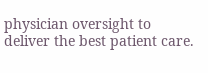physician oversight to deliver the best patient care.